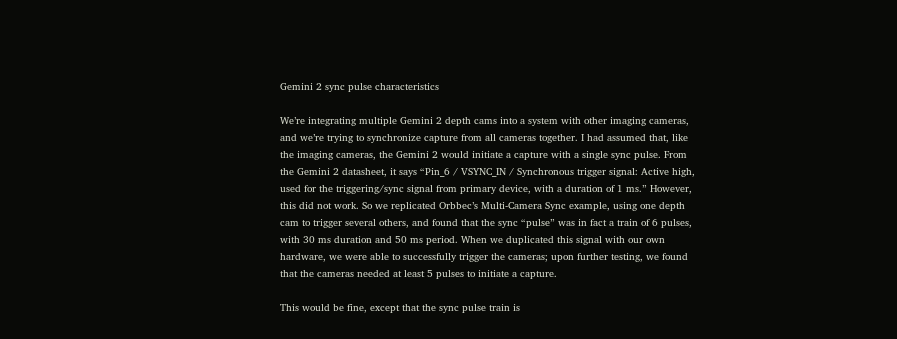Gemini 2 sync pulse characteristics

We’re integrating multiple Gemini 2 depth cams into a system with other imaging cameras, and we’re trying to synchronize capture from all cameras together. I had assumed that, like the imaging cameras, the Gemini 2 would initiate a capture with a single sync pulse. From the Gemini 2 datasheet, it says “Pin_6 / VSYNC_IN / Synchronous trigger signal: Active high, used for the triggering/sync signal from primary device, with a duration of 1 ms.” However, this did not work. So we replicated Orbbec’s Multi-Camera Sync example, using one depth cam to trigger several others, and found that the sync “pulse” was in fact a train of 6 pulses, with 30 ms duration and 50 ms period. When we duplicated this signal with our own hardware, we were able to successfully trigger the cameras; upon further testing, we found that the cameras needed at least 5 pulses to initiate a capture.

This would be fine, except that the sync pulse train is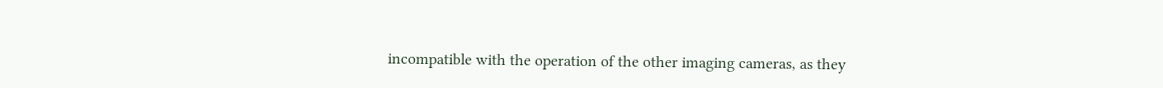incompatible with the operation of the other imaging cameras, as they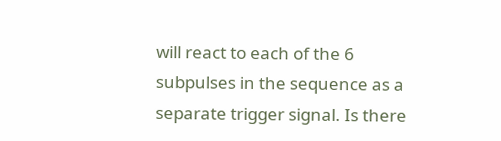will react to each of the 6 subpulses in the sequence as a separate trigger signal. Is there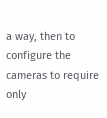a way, then to configure the cameras to require only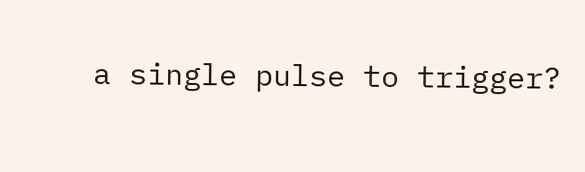a single pulse to trigger?